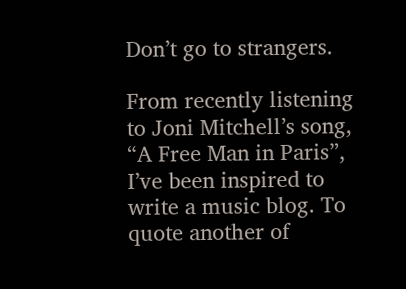Don’t go to strangers.

From recently listening to Joni Mitchell’s song, “A Free Man in Paris”, I’ve been inspired to write a music blog. To quote another of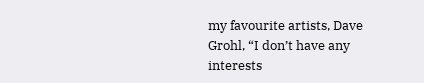my favourite artists, Dave Grohl, “I don’t have any interests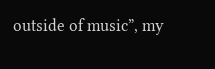outside of music”, my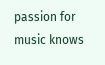passion for music knows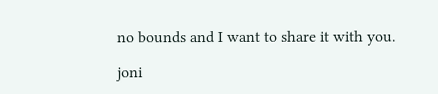no bounds and I want to share it with you.

joni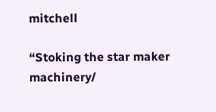mitchell

“Stoking the star maker machinery/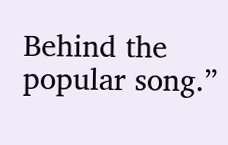Behind the popular song.”